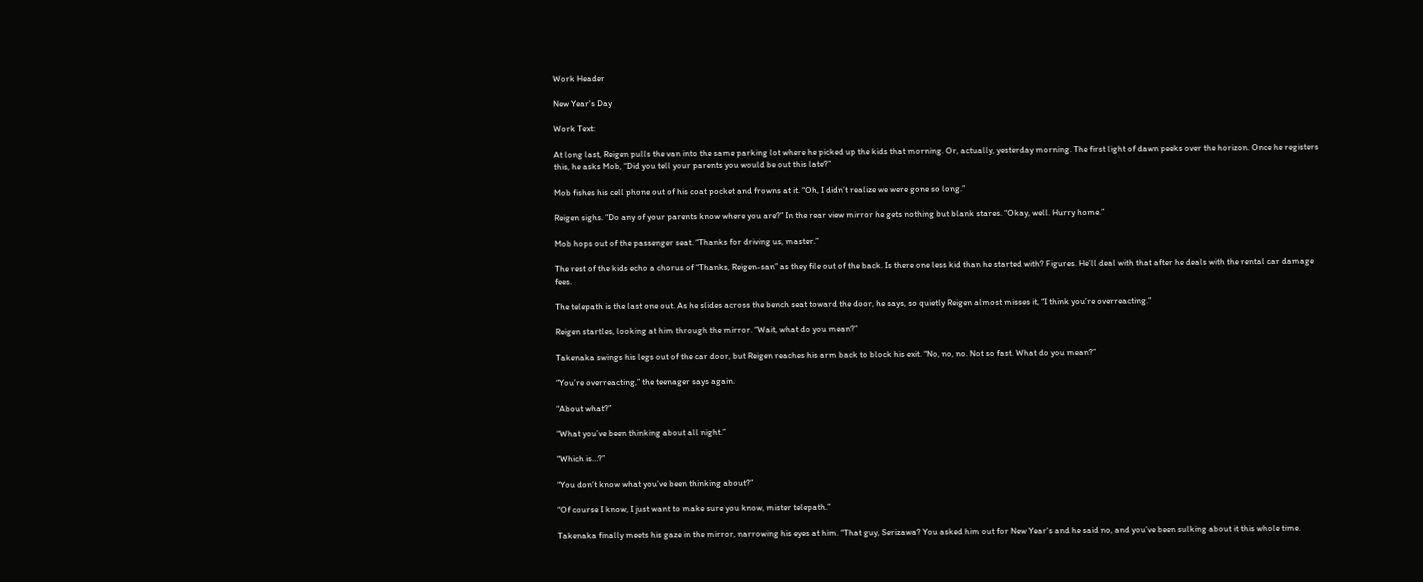Work Header

New Year's Day

Work Text:

At long last, Reigen pulls the van into the same parking lot where he picked up the kids that morning. Or, actually, yesterday morning. The first light of dawn peeks over the horizon. Once he registers this, he asks Mob, “Did you tell your parents you would be out this late?”

Mob fishes his cell phone out of his coat pocket and frowns at it. “Oh, I didn’t realize we were gone so long.”

Reigen sighs. “Do any of your parents know where you are?” In the rear view mirror he gets nothing but blank stares. “Okay, well. Hurry home.”

Mob hops out of the passenger seat. “Thanks for driving us, master.”

The rest of the kids echo a chorus of “Thanks, Reigen-san” as they file out of the back. Is there one less kid than he started with? Figures. He’ll deal with that after he deals with the rental car damage fees.

The telepath is the last one out. As he slides across the bench seat toward the door, he says, so quietly Reigen almost misses it, “I think you’re overreacting.”

Reigen startles, looking at him through the mirror. “Wait, what do you mean?”

Takenaka swings his legs out of the car door, but Reigen reaches his arm back to block his exit. “No, no, no. Not so fast. What do you mean?”

“You’re overreacting,” the teenager says again.

“About what?”

“What you’ve been thinking about all night.”

“Which is…?”

“You don’t know what you’ve been thinking about?”

“Of course I know, I just want to make sure you know, mister telepath.”

Takenaka finally meets his gaze in the mirror, narrowing his eyes at him. “That guy, Serizawa? You asked him out for New Year's and he said no, and you’ve been sulking about it this whole time.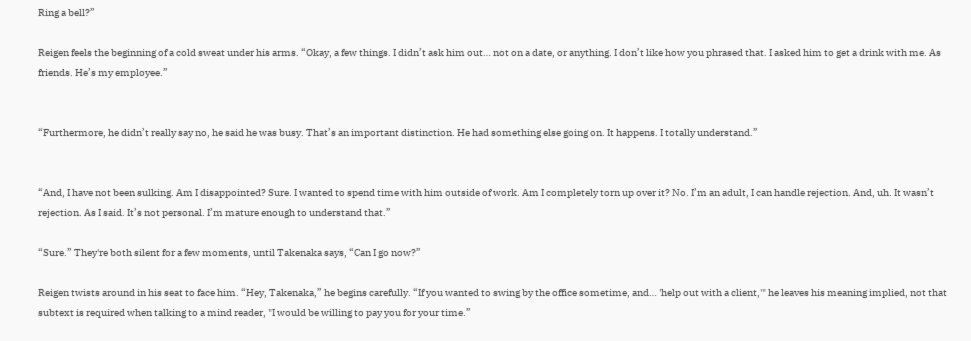Ring a bell?”

Reigen feels the beginning of a cold sweat under his arms. “Okay, a few things. I didn’t ask him out… not on a date, or anything. I don’t like how you phrased that. I asked him to get a drink with me. As friends. He’s my employee.”


“Furthermore, he didn’t really say no, he said he was busy. That’s an important distinction. He had something else going on. It happens. I totally understand.”


“And, I have not been sulking. Am I disappointed? Sure. I wanted to spend time with him outside of work. Am I completely torn up over it? No. I’m an adult, I can handle rejection. And, uh. It wasn’t rejection. As I said. It’s not personal. I’m mature enough to understand that.”

“Sure.” They're both silent for a few moments, until Takenaka says, “Can I go now?”

Reigen twists around in his seat to face him. “Hey, Takenaka,” he begins carefully. “If you wanted to swing by the office sometime, and… 'help out with a client,'" he leaves his meaning implied, not that subtext is required when talking to a mind reader, "I would be willing to pay you for your time.”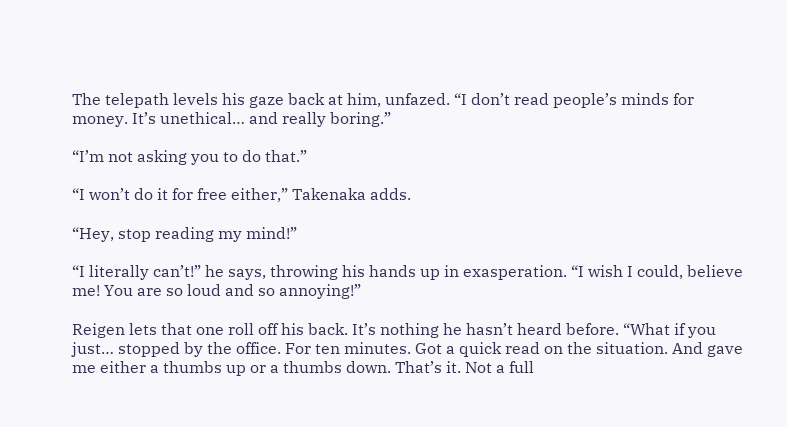The telepath levels his gaze back at him, unfazed. “I don’t read people’s minds for money. It’s unethical… and really boring.”

“I’m not asking you to do that.”

“I won’t do it for free either,” Takenaka adds.

“Hey, stop reading my mind!”

“I literally can’t!” he says, throwing his hands up in exasperation. “I wish I could, believe me! You are so loud and so annoying!”

Reigen lets that one roll off his back. It’s nothing he hasn’t heard before. “What if you just… stopped by the office. For ten minutes. Got a quick read on the situation. And gave me either a thumbs up or a thumbs down. That’s it. Not a full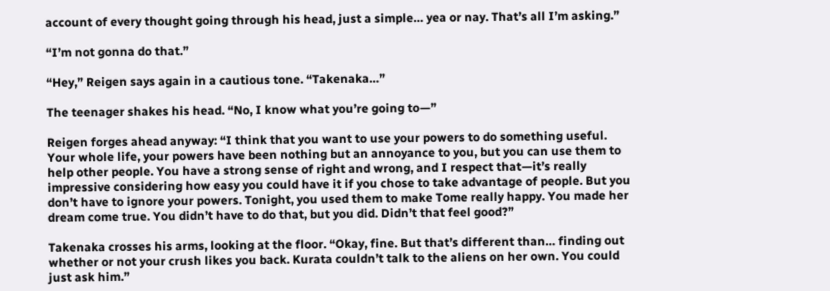account of every thought going through his head, just a simple… yea or nay. That’s all I’m asking.”

“I’m not gonna do that.”

“Hey,” Reigen says again in a cautious tone. “Takenaka…”

The teenager shakes his head. “No, I know what you’re going to—”

Reigen forges ahead anyway: “I think that you want to use your powers to do something useful. Your whole life, your powers have been nothing but an annoyance to you, but you can use them to help other people. You have a strong sense of right and wrong, and I respect that—it’s really impressive considering how easy you could have it if you chose to take advantage of people. But you don’t have to ignore your powers. Tonight, you used them to make Tome really happy. You made her dream come true. You didn’t have to do that, but you did. Didn’t that feel good?”

Takenaka crosses his arms, looking at the floor. “Okay, fine. But that’s different than… finding out whether or not your crush likes you back. Kurata couldn’t talk to the aliens on her own. You could just ask him.”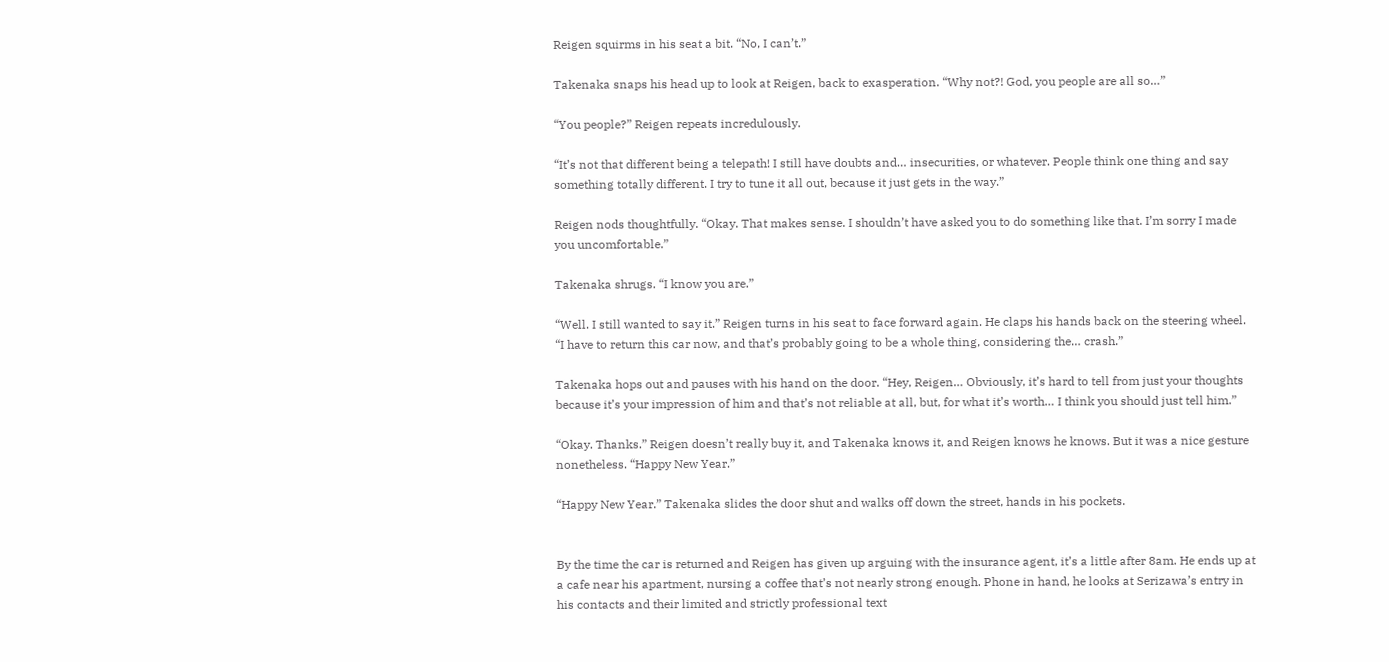Reigen squirms in his seat a bit. “No, I can’t.”

Takenaka snaps his head up to look at Reigen, back to exasperation. “Why not?! God, you people are all so…”

“You people?” Reigen repeats incredulously.

“It’s not that different being a telepath! I still have doubts and… insecurities, or whatever. People think one thing and say something totally different. I try to tune it all out, because it just gets in the way.”

Reigen nods thoughtfully. “Okay. That makes sense. I shouldn’t have asked you to do something like that. I’m sorry I made you uncomfortable.”

Takenaka shrugs. “I know you are.”

“Well. I still wanted to say it.” Reigen turns in his seat to face forward again. He claps his hands back on the steering wheel. “I have to return this car now, and that’s probably going to be a whole thing, considering the… crash.”

Takenaka hops out and pauses with his hand on the door. “Hey, Reigen… Obviously, it’s hard to tell from just your thoughts because it’s your impression of him and that’s not reliable at all, but, for what it’s worth… I think you should just tell him.”

“Okay. Thanks.” Reigen doesn’t really buy it, and Takenaka knows it, and Reigen knows he knows. But it was a nice gesture nonetheless. “Happy New Year.”

“Happy New Year.” Takenaka slides the door shut and walks off down the street, hands in his pockets.


By the time the car is returned and Reigen has given up arguing with the insurance agent, it’s a little after 8am. He ends up at a cafe near his apartment, nursing a coffee that’s not nearly strong enough. Phone in hand, he looks at Serizawa’s entry in his contacts and their limited and strictly professional text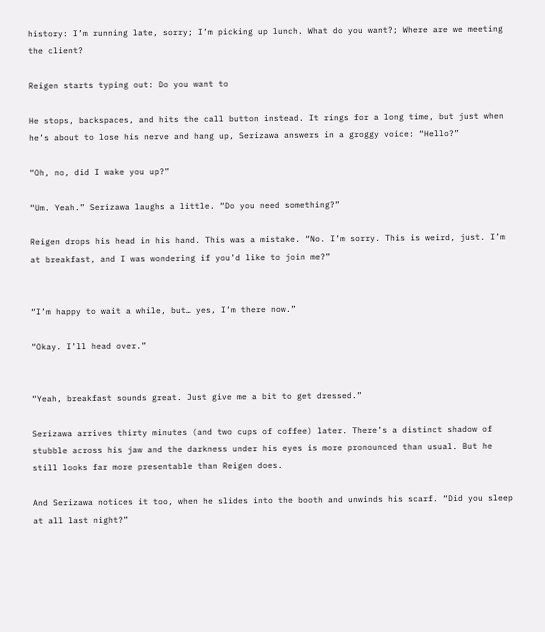history: I’m running late, sorry; I’m picking up lunch. What do you want?; Where are we meeting the client?

Reigen starts typing out: Do you want to

He stops, backspaces, and hits the call button instead. It rings for a long time, but just when he’s about to lose his nerve and hang up, Serizawa answers in a groggy voice: “Hello?”

“Oh, no, did I wake you up?”

“Um. Yeah.” Serizawa laughs a little. “Do you need something?”

Reigen drops his head in his hand. This was a mistake. “No. I’m sorry. This is weird, just. I’m at breakfast, and I was wondering if you’d like to join me?”


“I’m happy to wait a while, but… yes, I’m there now.”

“Okay. I’ll head over.”


“Yeah, breakfast sounds great. Just give me a bit to get dressed.”

Serizawa arrives thirty minutes (and two cups of coffee) later. There’s a distinct shadow of stubble across his jaw and the darkness under his eyes is more pronounced than usual. But he still looks far more presentable than Reigen does.

And Serizawa notices it too, when he slides into the booth and unwinds his scarf. “Did you sleep at all last night?”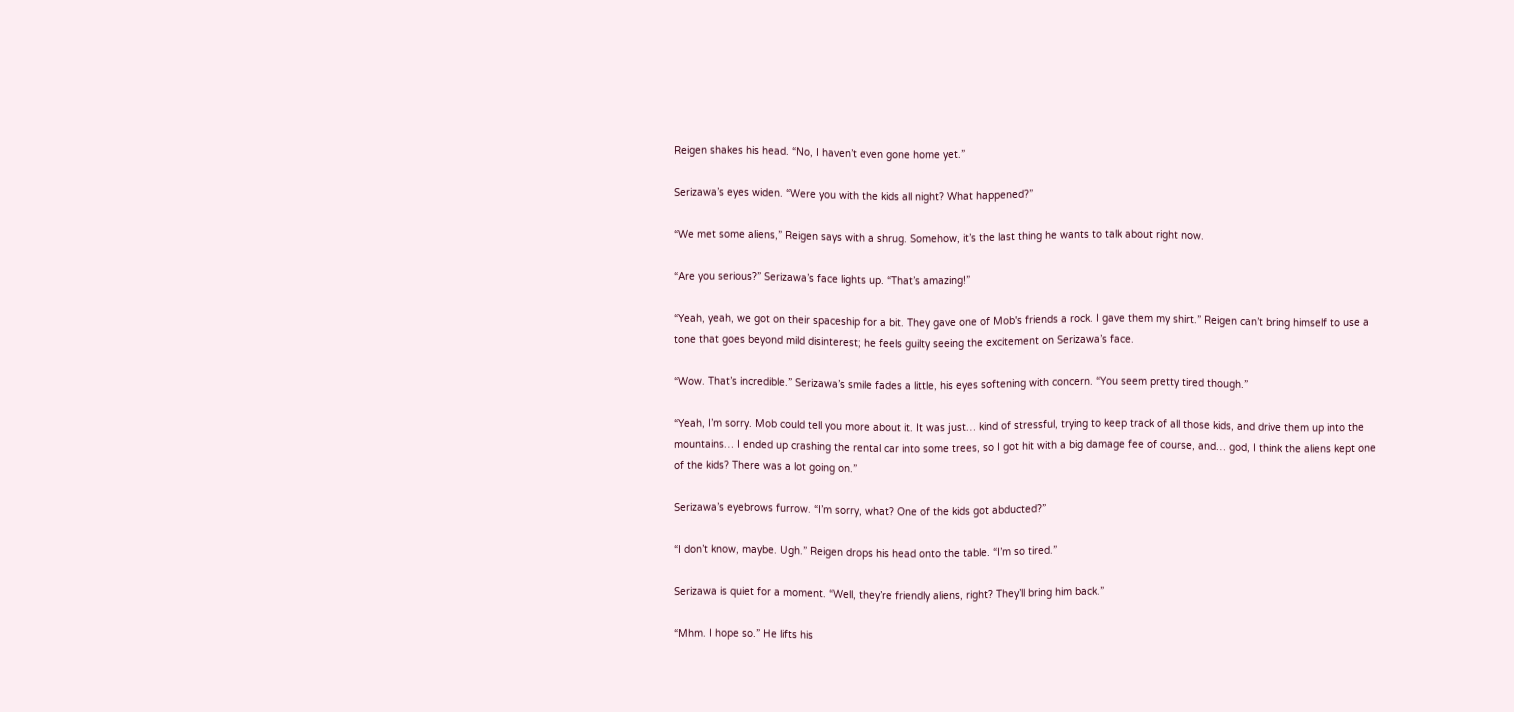Reigen shakes his head. “No, I haven’t even gone home yet.”

Serizawa’s eyes widen. “Were you with the kids all night? What happened?”

“We met some aliens,” Reigen says with a shrug. Somehow, it’s the last thing he wants to talk about right now.

“Are you serious?” Serizawa’s face lights up. “That’s amazing!”

“Yeah, yeah, we got on their spaceship for a bit. They gave one of Mob's friends a rock. I gave them my shirt.” Reigen can’t bring himself to use a tone that goes beyond mild disinterest; he feels guilty seeing the excitement on Serizawa’s face.

“Wow. That’s incredible.” Serizawa’s smile fades a little, his eyes softening with concern. “You seem pretty tired though.”

“Yeah, I’m sorry. Mob could tell you more about it. It was just… kind of stressful, trying to keep track of all those kids, and drive them up into the mountains… I ended up crashing the rental car into some trees, so I got hit with a big damage fee of course, and… god, I think the aliens kept one of the kids? There was a lot going on.”

Serizawa’s eyebrows furrow. “I’m sorry, what? One of the kids got abducted?”

“I don’t know, maybe. Ugh.” Reigen drops his head onto the table. “I’m so tired.”

Serizawa is quiet for a moment. “Well, they’re friendly aliens, right? They’ll bring him back.”

“Mhm. I hope so.” He lifts his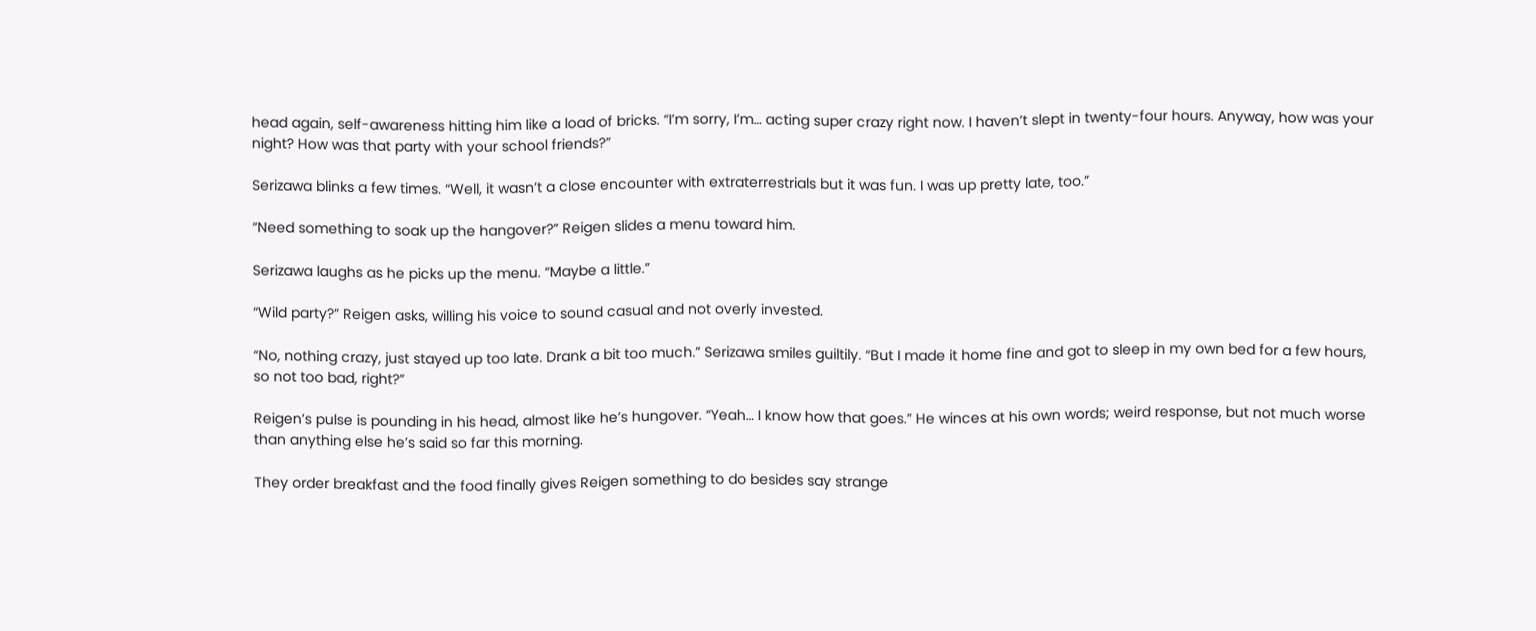head again, self-awareness hitting him like a load of bricks. “I’m sorry, I’m… acting super crazy right now. I haven’t slept in twenty-four hours. Anyway, how was your night? How was that party with your school friends?”

Serizawa blinks a few times. “Well, it wasn’t a close encounter with extraterrestrials but it was fun. I was up pretty late, too.”

“Need something to soak up the hangover?” Reigen slides a menu toward him.

Serizawa laughs as he picks up the menu. “Maybe a little.”

“Wild party?” Reigen asks, willing his voice to sound casual and not overly invested.

“No, nothing crazy, just stayed up too late. Drank a bit too much.” Serizawa smiles guiltily. “But I made it home fine and got to sleep in my own bed for a few hours, so not too bad, right?”

Reigen’s pulse is pounding in his head, almost like he’s hungover. “Yeah… I know how that goes.” He winces at his own words; weird response, but not much worse than anything else he’s said so far this morning.

They order breakfast and the food finally gives Reigen something to do besides say strange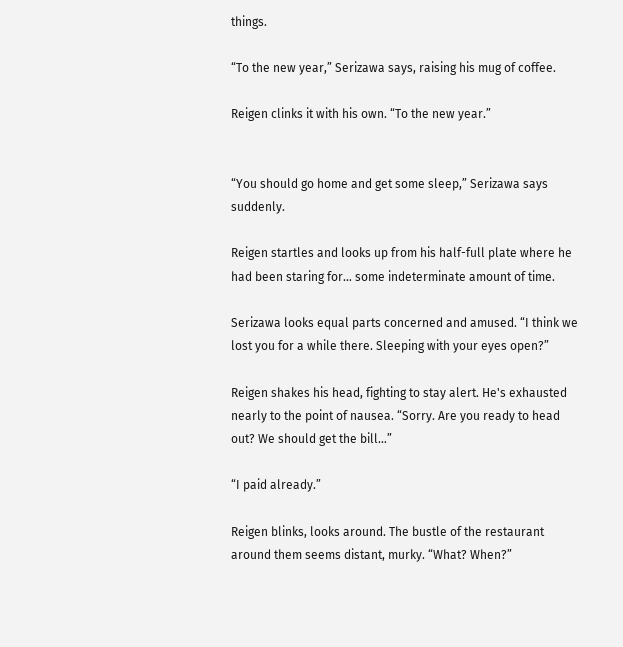things.

“To the new year,” Serizawa says, raising his mug of coffee.

Reigen clinks it with his own. “To the new year.”


“You should go home and get some sleep,” Serizawa says suddenly.

Reigen startles and looks up from his half-full plate where he had been staring for… some indeterminate amount of time.

Serizawa looks equal parts concerned and amused. “I think we lost you for a while there. Sleeping with your eyes open?”

Reigen shakes his head, fighting to stay alert. He's exhausted nearly to the point of nausea. “Sorry. Are you ready to head out? We should get the bill…”

“I paid already.”

Reigen blinks, looks around. The bustle of the restaurant around them seems distant, murky. “What? When?”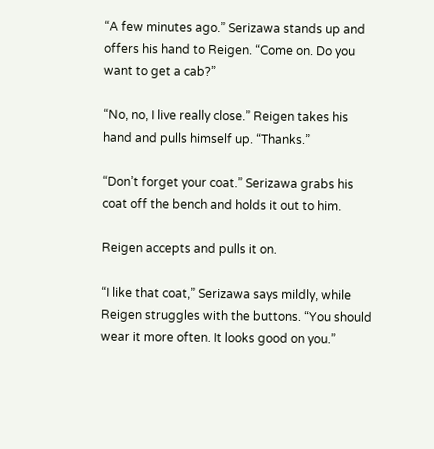“A few minutes ago.” Serizawa stands up and offers his hand to Reigen. “Come on. Do you want to get a cab?”

“No, no, I live really close.” Reigen takes his hand and pulls himself up. “Thanks.”

“Don’t forget your coat.” Serizawa grabs his coat off the bench and holds it out to him.

Reigen accepts and pulls it on.

“I like that coat,” Serizawa says mildly, while Reigen struggles with the buttons. “You should wear it more often. It looks good on you.”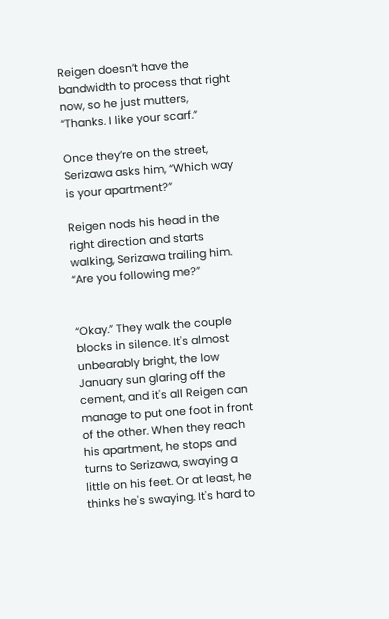Reigen doesn’t have the bandwidth to process that right now, so he just mutters, “Thanks. I like your scarf.”

Once they’re on the street, Serizawa asks him, “Which way is your apartment?”

Reigen nods his head in the right direction and starts walking, Serizawa trailing him. “Are you following me?”


“Okay.” They walk the couple blocks in silence. It's almost unbearably bright, the low January sun glaring off the cement, and it's all Reigen can manage to put one foot in front of the other. When they reach his apartment, he stops and turns to Serizawa, swaying a little on his feet. Or at least, he thinks he's swaying. It's hard to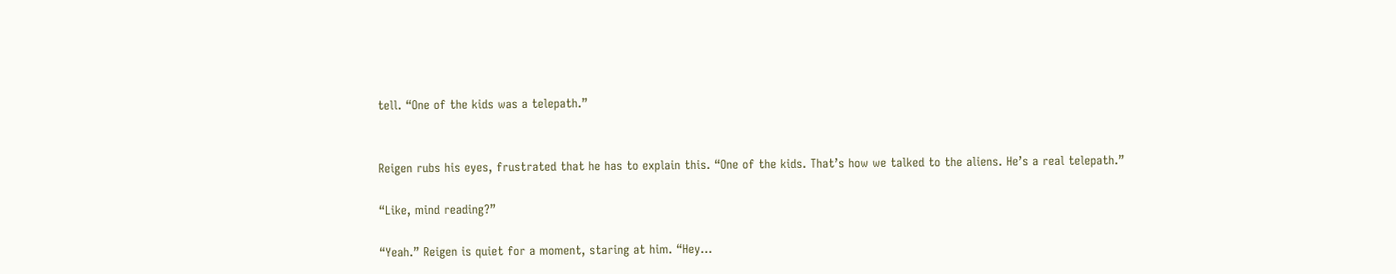tell. “One of the kids was a telepath.”


Reigen rubs his eyes, frustrated that he has to explain this. “One of the kids. That’s how we talked to the aliens. He’s a real telepath.”

“Like, mind reading?”

“Yeah.” Reigen is quiet for a moment, staring at him. “Hey…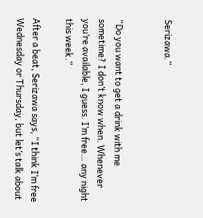Serizawa.”


“Do you want to get a drink with me sometime? I don’t know when. Whenever you’re available, I guess. I’m free… any night this week.”

After a beat, Serizawa says, “I think I’m free Wednesday or Thursday, but let’s talk about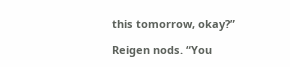this tomorrow, okay?”

Reigen nods. “You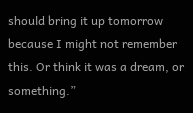should bring it up tomorrow because I might not remember this. Or think it was a dream, or something.”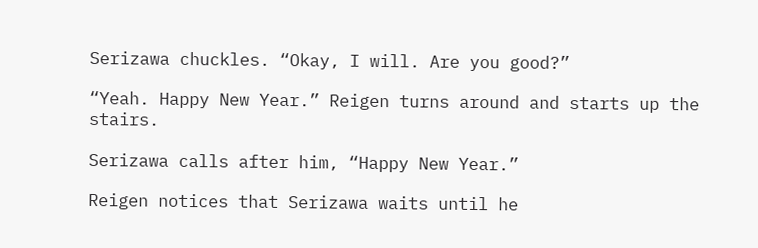Serizawa chuckles. “Okay, I will. Are you good?”

“Yeah. Happy New Year.” Reigen turns around and starts up the stairs.

Serizawa calls after him, “Happy New Year.”

Reigen notices that Serizawa waits until he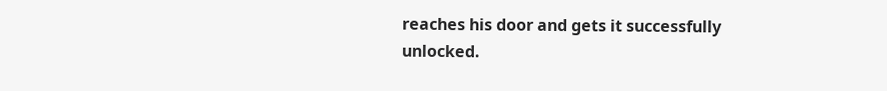reaches his door and gets it successfully unlocked.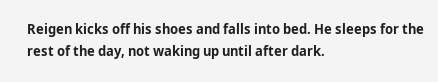Reigen kicks off his shoes and falls into bed. He sleeps for the rest of the day, not waking up until after dark.